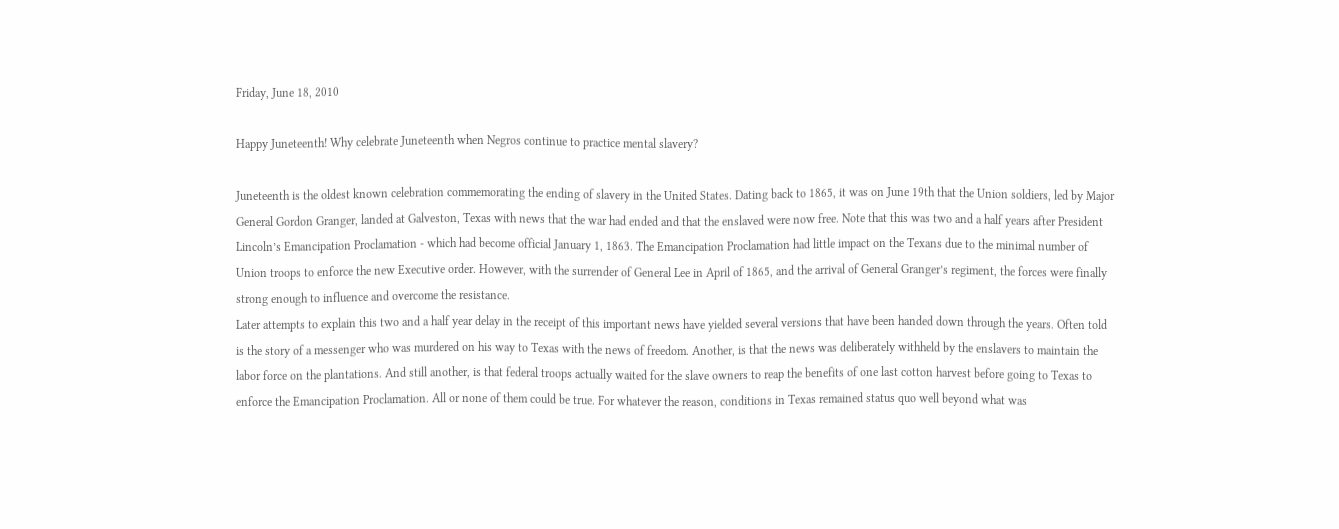Friday, June 18, 2010

Happy Juneteenth! Why celebrate Juneteenth when Negros continue to practice mental slavery?

Juneteenth is the oldest known celebration commemorating the ending of slavery in the United States. Dating back to 1865, it was on June 19th that the Union soldiers, led by Major General Gordon Granger, landed at Galveston, Texas with news that the war had ended and that the enslaved were now free. Note that this was two and a half years after President Lincoln’s Emancipation Proclamation - which had become official January 1, 1863. The Emancipation Proclamation had little impact on the Texans due to the minimal number of Union troops to enforce the new Executive order. However, with the surrender of General Lee in April of 1865, and the arrival of General Granger’s regiment, the forces were finally strong enough to influence and overcome the resistance.
Later attempts to explain this two and a half year delay in the receipt of this important news have yielded several versions that have been handed down through the years. Often told is the story of a messenger who was murdered on his way to Texas with the news of freedom. Another, is that the news was deliberately withheld by the enslavers to maintain the labor force on the plantations. And still another, is that federal troops actually waited for the slave owners to reap the benefits of one last cotton harvest before going to Texas to enforce the Emancipation Proclamation. All or none of them could be true. For whatever the reason, conditions in Texas remained status quo well beyond what was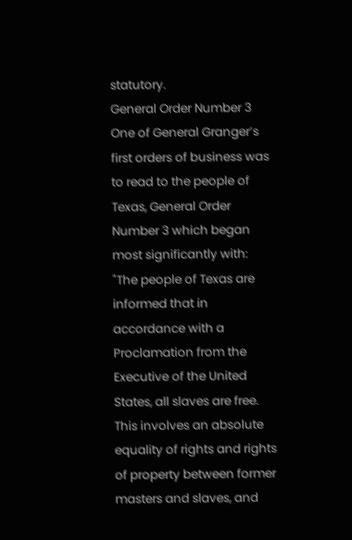statutory.
General Order Number 3
One of General Granger’s first orders of business was to read to the people of Texas, General Order Number 3 which began most significantly with:
"The people of Texas are informed that in accordance with a Proclamation from the Executive of the United States, all slaves are free. This involves an absolute equality of rights and rights of property between former masters and slaves, and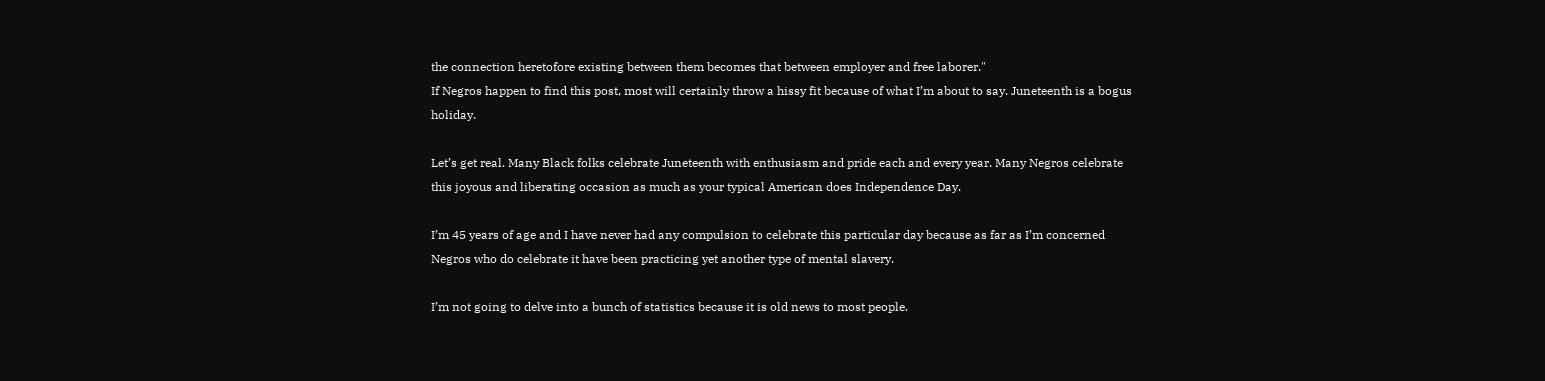the connection heretofore existing between them becomes that between employer and free laborer."
If Negros happen to find this post, most will certainly throw a hissy fit because of what I’m about to say. Juneteenth is a bogus holiday.

Let’s get real. Many Black folks celebrate Juneteenth with enthusiasm and pride each and every year. Many Negros celebrate this joyous and liberating occasion as much as your typical American does Independence Day.

I’m 45 years of age and I have never had any compulsion to celebrate this particular day because as far as I’m concerned Negros who do celebrate it have been practicing yet another type of mental slavery.

I’m not going to delve into a bunch of statistics because it is old news to most people.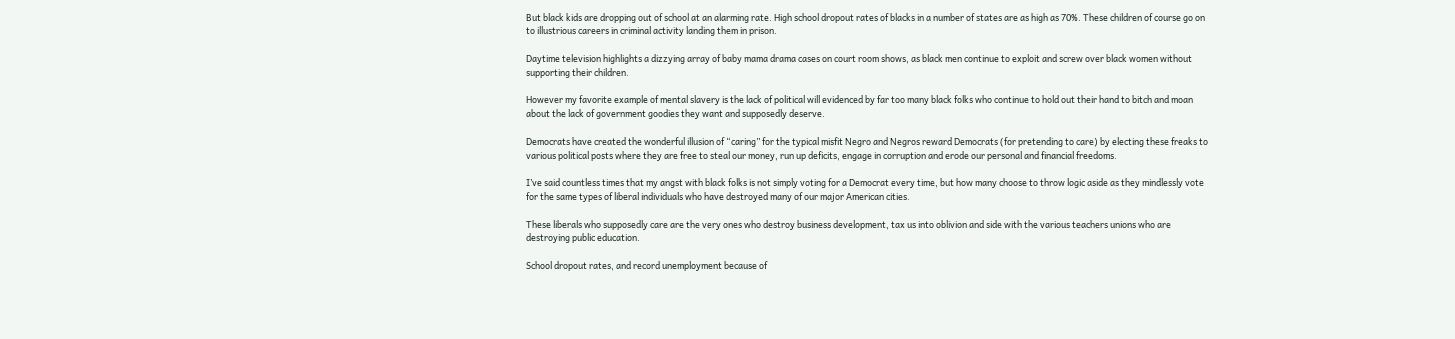But black kids are dropping out of school at an alarming rate. High school dropout rates of blacks in a number of states are as high as 70%. These children of course go on to illustrious careers in criminal activity landing them in prison.

Daytime television highlights a dizzying array of baby mama drama cases on court room shows, as black men continue to exploit and screw over black women without supporting their children.

However my favorite example of mental slavery is the lack of political will evidenced by far too many black folks who continue to hold out their hand to bitch and moan about the lack of government goodies they want and supposedly deserve.

Democrats have created the wonderful illusion of “caring” for the typical misfit Negro and Negros reward Democrats (for pretending to care) by electing these freaks to various political posts where they are free to steal our money, run up deficits, engage in corruption and erode our personal and financial freedoms.

I’ve said countless times that my angst with black folks is not simply voting for a Democrat every time, but how many choose to throw logic aside as they mindlessly vote for the same types of liberal individuals who have destroyed many of our major American cities.

These liberals who supposedly care are the very ones who destroy business development, tax us into oblivion and side with the various teachers unions who are destroying public education.

School dropout rates, and record unemployment because of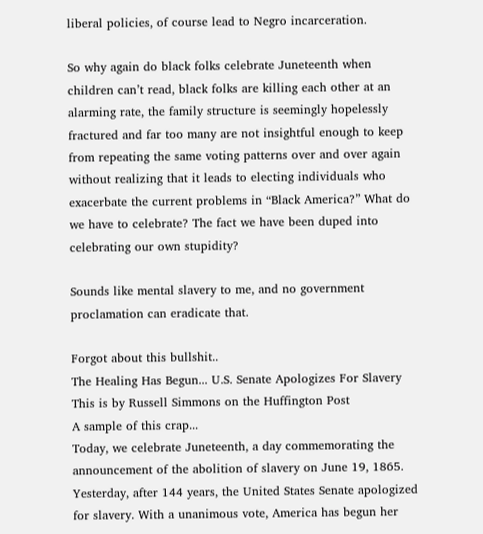liberal policies, of course lead to Negro incarceration.

So why again do black folks celebrate Juneteenth when children can’t read, black folks are killing each other at an alarming rate, the family structure is seemingly hopelessly fractured and far too many are not insightful enough to keep from repeating the same voting patterns over and over again without realizing that it leads to electing individuals who exacerbate the current problems in “Black America?” What do we have to celebrate? The fact we have been duped into celebrating our own stupidity?

Sounds like mental slavery to me, and no government proclamation can eradicate that.

Forgot about this bullshit..
The Healing Has Begun... U.S. Senate Apologizes For Slavery
This is by Russell Simmons on the Huffington Post
A sample of this crap...
Today, we celebrate Juneteenth, a day commemorating the announcement of the abolition of slavery on June 19, 1865. Yesterday, after 144 years, the United States Senate apologized for slavery. With a unanimous vote, America has begun her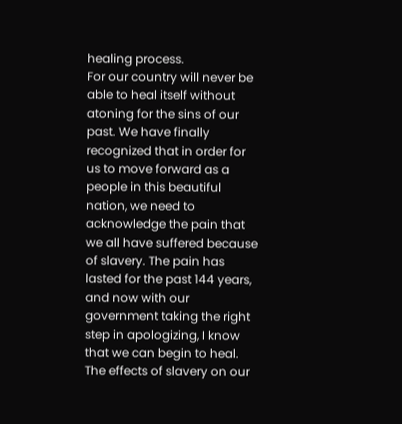healing process.
For our country will never be able to heal itself without atoning for the sins of our past. We have finally recognized that in order for us to move forward as a people in this beautiful nation, we need to acknowledge the pain that we all have suffered because of slavery. The pain has lasted for the past 144 years, and now with our government taking the right step in apologizing, I know that we can begin to heal.
The effects of slavery on our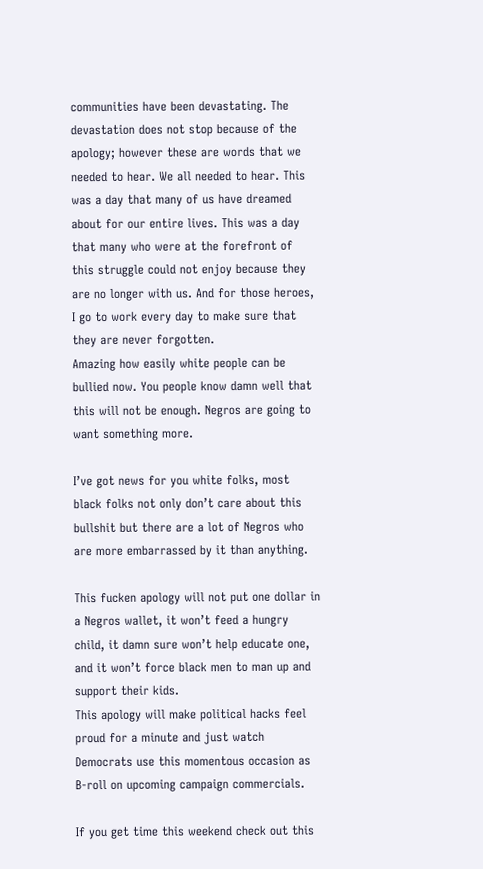communities have been devastating. The devastation does not stop because of the apology; however these are words that we needed to hear. We all needed to hear. This was a day that many of us have dreamed about for our entire lives. This was a day that many who were at the forefront of this struggle could not enjoy because they are no longer with us. And for those heroes, I go to work every day to make sure that they are never forgotten.
Amazing how easily white people can be bullied now. You people know damn well that this will not be enough. Negros are going to want something more.

I’ve got news for you white folks, most black folks not only don’t care about this bullshit but there are a lot of Negros who are more embarrassed by it than anything.

This fucken apology will not put one dollar in a Negros wallet, it won’t feed a hungry child, it damn sure won’t help educate one, and it won’t force black men to man up and support their kids.
This apology will make political hacks feel proud for a minute and just watch Democrats use this momentous occasion as B-roll on upcoming campaign commercials.

If you get time this weekend check out this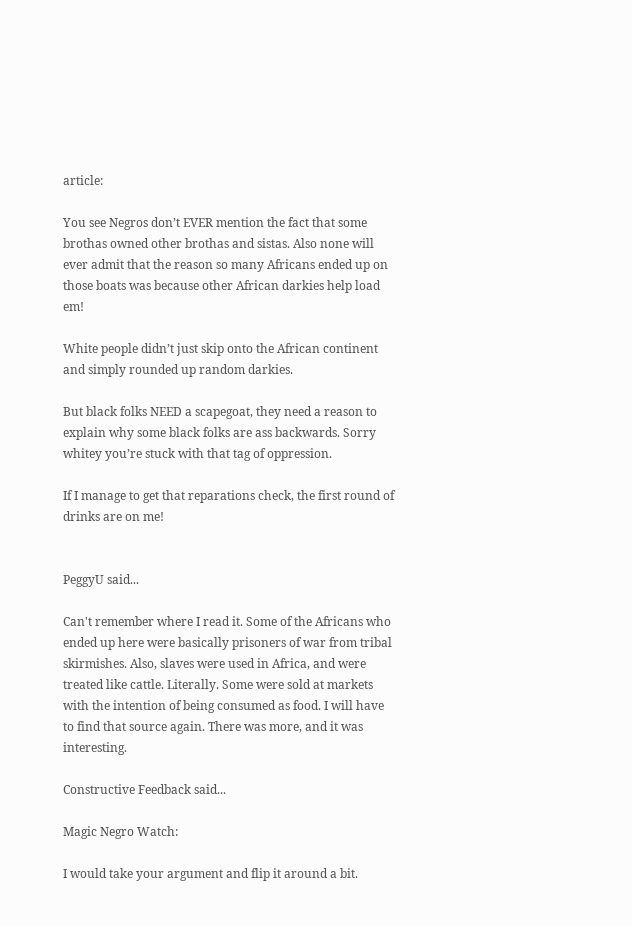article:

You see Negros don’t EVER mention the fact that some brothas owned other brothas and sistas. Also none will ever admit that the reason so many Africans ended up on those boats was because other African darkies help load em!

White people didn’t just skip onto the African continent and simply rounded up random darkies.

But black folks NEED a scapegoat, they need a reason to explain why some black folks are ass backwards. Sorry whitey you’re stuck with that tag of oppression.

If I manage to get that reparations check, the first round of drinks are on me!


PeggyU said...

Can't remember where I read it. Some of the Africans who ended up here were basically prisoners of war from tribal skirmishes. Also, slaves were used in Africa, and were treated like cattle. Literally. Some were sold at markets with the intention of being consumed as food. I will have to find that source again. There was more, and it was interesting.

Constructive Feedback said...

Magic Negro Watch:

I would take your argument and flip it around a bit.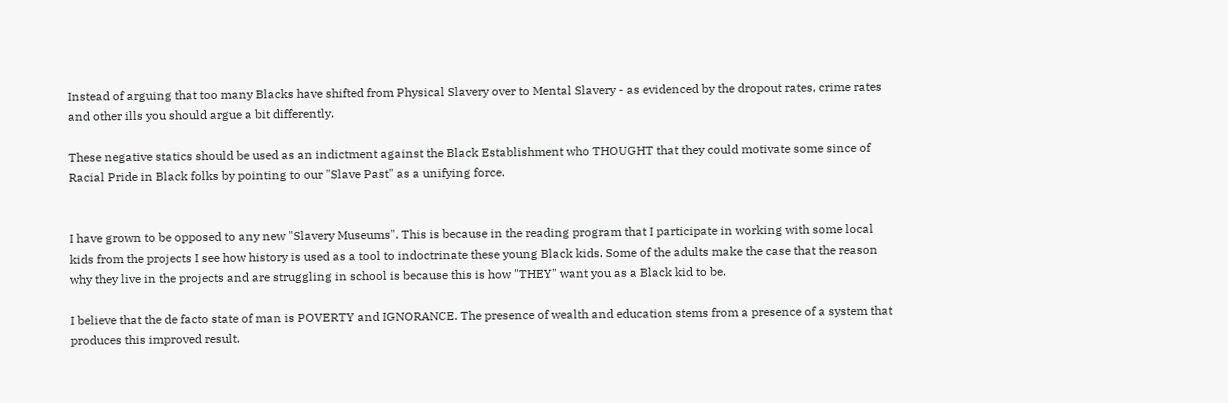Instead of arguing that too many Blacks have shifted from Physical Slavery over to Mental Slavery - as evidenced by the dropout rates, crime rates and other ills you should argue a bit differently.

These negative statics should be used as an indictment against the Black Establishment who THOUGHT that they could motivate some since of Racial Pride in Black folks by pointing to our "Slave Past" as a unifying force.


I have grown to be opposed to any new "Slavery Museums". This is because in the reading program that I participate in working with some local kids from the projects I see how history is used as a tool to indoctrinate these young Black kids. Some of the adults make the case that the reason why they live in the projects and are struggling in school is because this is how "THEY" want you as a Black kid to be.

I believe that the de facto state of man is POVERTY and IGNORANCE. The presence of wealth and education stems from a presence of a system that produces this improved result.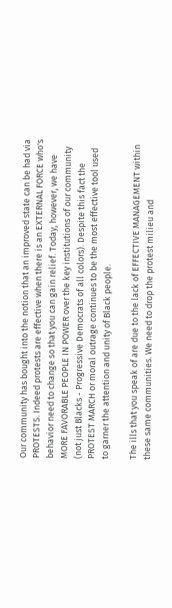Our community has bought into the notion that an improved state can be had via PROTESTS. Indeed protests are effective when there is an EXTERNAL FORCE who's behavior need to change so that you can gain relief. Today, however, we have MORE FAVORABLE PEOPLE IN POWER over the key institutions of our community (not just Blacks - Progressive Democrats of all colors). Despite this fact the PROTEST MARCH or moral outrage continues to be the most effective tool used to garner the attention and unity of Black people.

The ills that you speak of are due to the lack of EFFECTIVE MANAGEMENT within these same communities. We need to drop the protest milieu and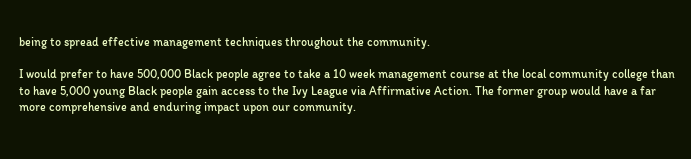being to spread effective management techniques throughout the community.

I would prefer to have 500,000 Black people agree to take a 10 week management course at the local community college than to have 5,000 young Black people gain access to the Ivy League via Affirmative Action. The former group would have a far more comprehensive and enduring impact upon our community.